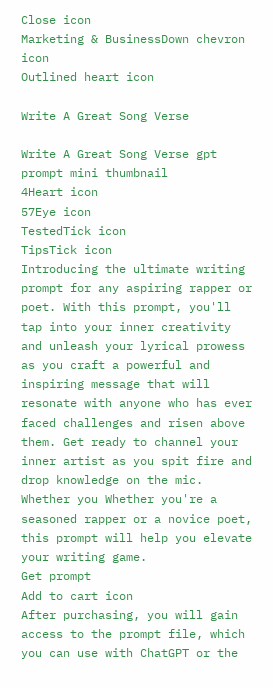Close icon
Marketing & BusinessDown chevron icon
Outlined heart icon

Write A Great Song Verse

Write A Great Song Verse gpt prompt mini thumbnail
4Heart icon
57Eye icon
TestedTick icon
TipsTick icon
Introducing the ultimate writing prompt for any aspiring rapper or poet. With this prompt, you'll tap into your inner creativity and unleash your lyrical prowess as you craft a powerful and inspiring message that will resonate with anyone who has ever faced challenges and risen above them. Get ready to channel your inner artist as you spit fire and drop knowledge on the mic. Whether you Whether you're a seasoned rapper or a novice poet, this prompt will help you elevate your writing game.
Get prompt
Add to cart icon
After purchasing, you will gain access to the prompt file, which you can use with ChatGPT or the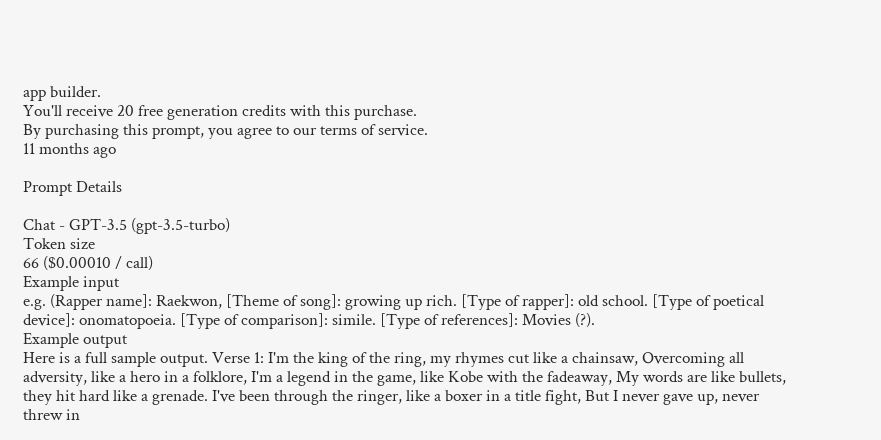app builder.
You'll receive 20 free generation credits with this purchase.
By purchasing this prompt, you agree to our terms of service.
11 months ago

Prompt Details

Chat - GPT-3.5 (gpt-3.5-turbo)
Token size
66 ($0.00010 / call)
Example input
e.g. (Rapper name]: Raekwon, [Theme of song]: growing up rich. [Type of rapper]: old school. [Type of poetical device]: onomatopoeia. [Type of comparison]: simile. [Type of references]: Movies (?).
Example output
Here is a full sample output. Verse 1: I'm the king of the ring, my rhymes cut like a chainsaw, Overcoming all adversity, like a hero in a folklore, I'm a legend in the game, like Kobe with the fadeaway, My words are like bullets, they hit hard like a grenade. I've been through the ringer, like a boxer in a title fight, But I never gave up, never threw in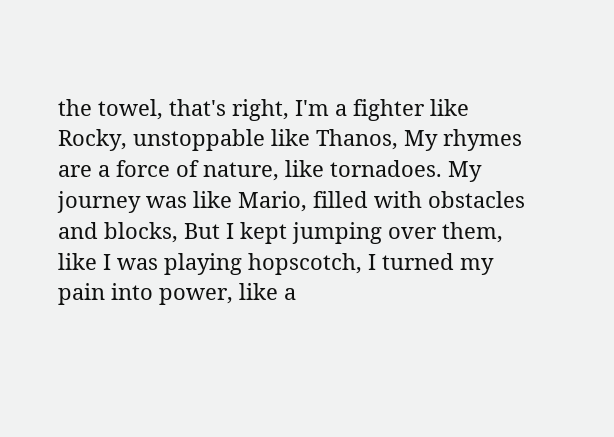the towel, that's right, I'm a fighter like Rocky, unstoppable like Thanos, My rhymes are a force of nature, like tornadoes. My journey was like Mario, filled with obstacles and blocks, But I kept jumping over them, like I was playing hopscotch, I turned my pain into power, like a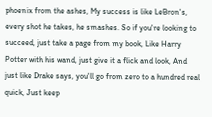phoenix from the ashes, My success is like LeBron's, every shot he takes, he smashes. So if you're looking to succeed, just take a page from my book, Like Harry Potter with his wand, just give it a flick and look, And just like Drake says, you'll go from zero to a hundred real quick, Just keep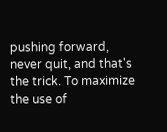pushing forward, never quit, and that's the trick. To maximize the use of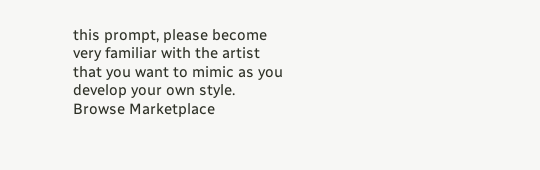this prompt, please become very familiar with the artist that you want to mimic as you develop your own style.
Browse Marketplace